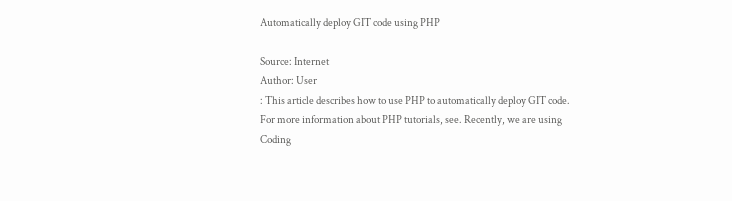Automatically deploy GIT code using PHP

Source: Internet
Author: User
: This article describes how to use PHP to automatically deploy GIT code. For more information about PHP tutorials, see. Recently, we are using Coding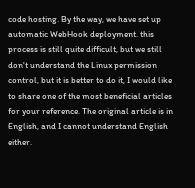code hosting. By the way, we have set up automatic WebHook deployment. this process is still quite difficult, but we still don't understand the Linux permission control, but it is better to do it, I would like to share one of the most beneficial articles for your reference. The original article is in English, and I cannot understand English either.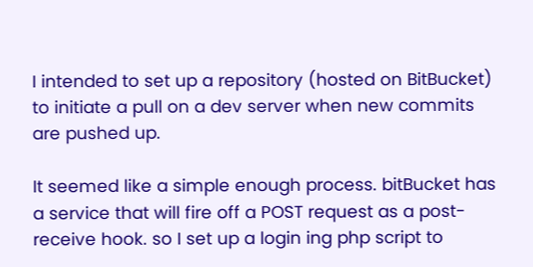I intended to set up a repository (hosted on BitBucket) to initiate a pull on a dev server when new commits are pushed up.

It seemed like a simple enough process. bitBucket has a service that will fire off a POST request as a post-receive hook. so I set up a login ing php script to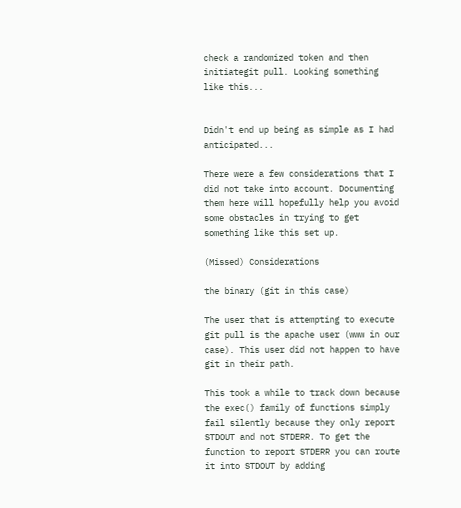check a randomized token and then initiategit pull. Looking something like this...


Didn't end up being as simple as I had anticipated...

There were a few considerations that I did not take into account. Documenting them here will hopefully help you avoid some obstacles in trying to get something like this set up.

(Missed) Considerations

the binary (git in this case)

The user that is attempting to execute git pull is the apache user (www in our case). This user did not happen to have git in their path.

This took a while to track down because the exec() family of functions simply fail silently because they only report STDOUT and not STDERR. To get the function to report STDERR you can route it into STDOUT by adding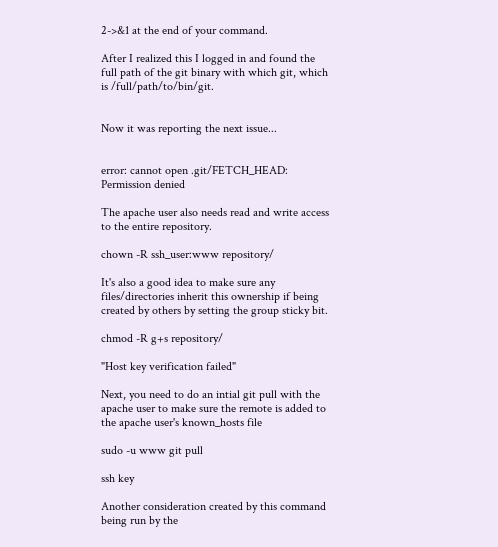2->&1 at the end of your command.

After I realized this I logged in and found the full path of the git binary with which git, which is /full/path/to/bin/git.


Now it was reporting the next issue...


error: cannot open .git/FETCH_HEAD: Permission denied

The apache user also needs read and write access to the entire repository.

chown -R ssh_user:www repository/

It's also a good idea to make sure any files/directories inherit this ownership if being created by others by setting the group sticky bit.

chmod -R g+s repository/

"Host key verification failed"

Next, you need to do an intial git pull with the apache user to make sure the remote is added to the apache user's known_hosts file

sudo -u www git pull

ssh key

Another consideration created by this command being run by the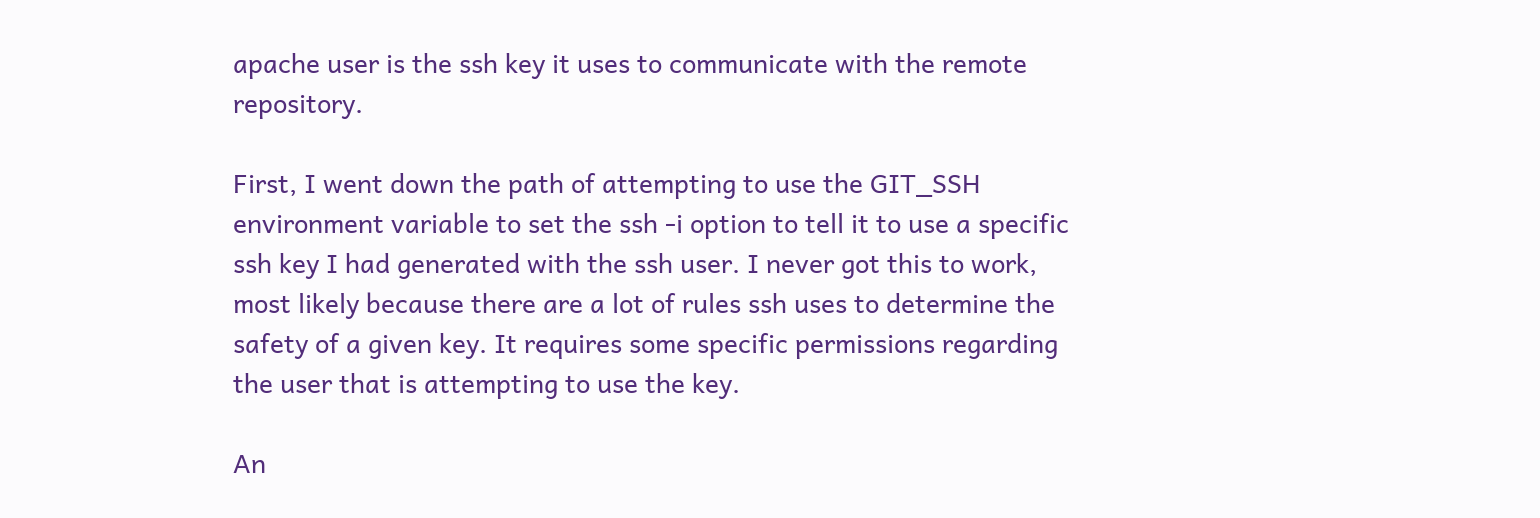apache user is the ssh key it uses to communicate with the remote repository.

First, I went down the path of attempting to use the GIT_SSH environment variable to set the ssh -i option to tell it to use a specific ssh key I had generated with the ssh user. I never got this to work, most likely because there are a lot of rules ssh uses to determine the safety of a given key. It requires some specific permissions regarding the user that is attempting to use the key.

An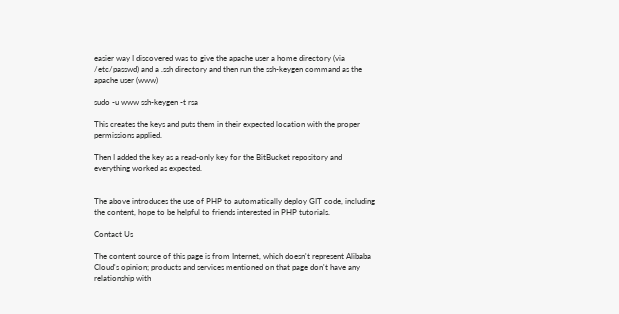easier way I discovered was to give the apache user a home directory (via /etc/passwd) and a .ssh directory and then run the ssh-keygen command as the apache user (www)

sudo -u www ssh-keygen -t rsa

This creates the keys and puts them in their expected location with the proper permissions applied.

Then I added the key as a read-only key for the BitBucket repository and everything worked as expected.


The above introduces the use of PHP to automatically deploy GIT code, including the content, hope to be helpful to friends interested in PHP tutorials.

Contact Us

The content source of this page is from Internet, which doesn't represent Alibaba Cloud's opinion; products and services mentioned on that page don't have any relationship with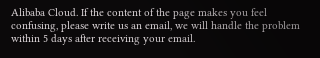Alibaba Cloud. If the content of the page makes you feel confusing, please write us an email, we will handle the problem within 5 days after receiving your email.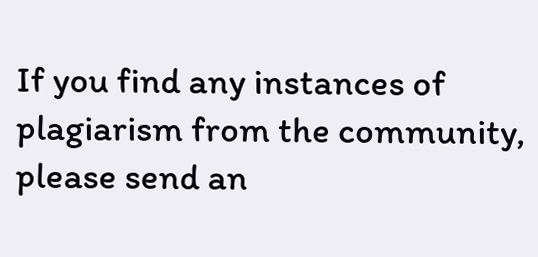If you find any instances of plagiarism from the community, please send an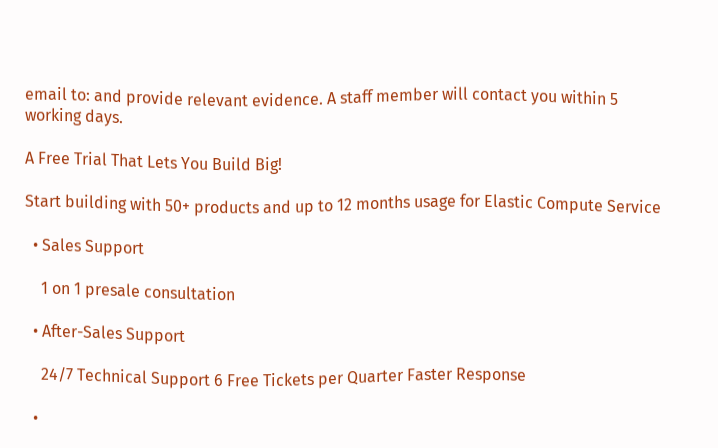email to: and provide relevant evidence. A staff member will contact you within 5 working days.

A Free Trial That Lets You Build Big!

Start building with 50+ products and up to 12 months usage for Elastic Compute Service

  • Sales Support

    1 on 1 presale consultation

  • After-Sales Support

    24/7 Technical Support 6 Free Tickets per Quarter Faster Response

  •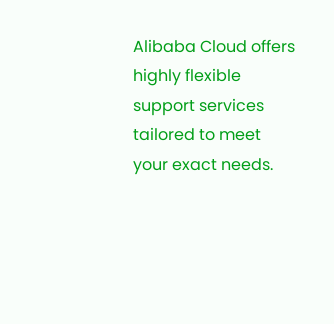Alibaba Cloud offers highly flexible support services tailored to meet your exact needs.